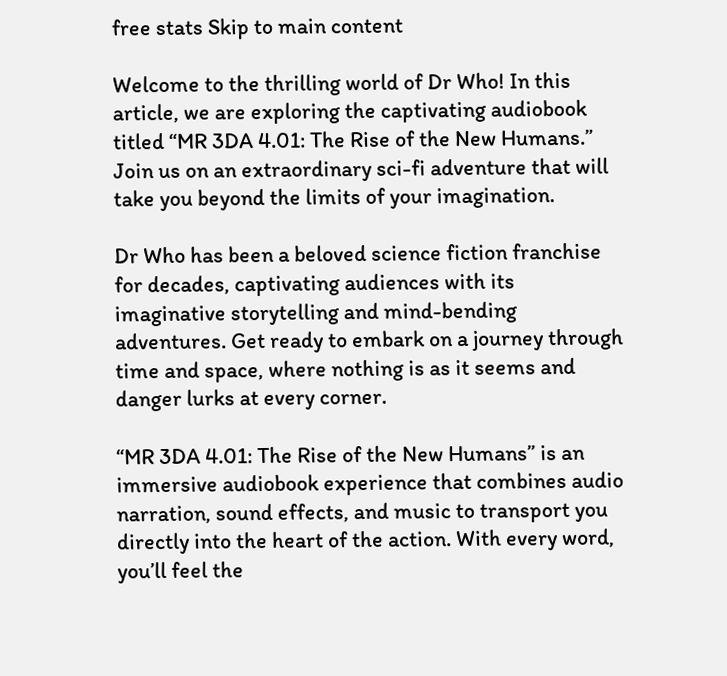free stats Skip to main content

Welcome to the thrilling world of Dr Who! In this article, we are exploring the captivating audiobook titled “MR 3DA 4.01: The Rise of the New Humans.” Join us on an extraordinary sci-fi adventure that will take you beyond the limits of your imagination.

Dr Who has been a beloved science fiction franchise for decades, captivating audiences with its imaginative storytelling and mind-bending adventures. Get ready to embark on a journey through time and space, where nothing is as it seems and danger lurks at every corner.

“MR 3DA 4.01: The Rise of the New Humans” is an immersive audiobook experience that combines audio narration, sound effects, and music to transport you directly into the heart of the action. With every word, you’ll feel the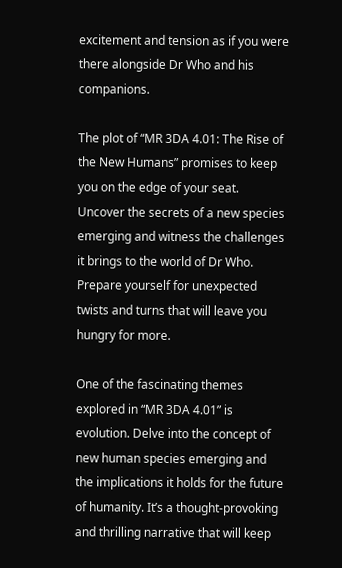excitement and tension as if you were there alongside Dr Who and his companions.

The plot of “MR 3DA 4.01: The Rise of the New Humans” promises to keep you on the edge of your seat. Uncover the secrets of a new species emerging and witness the challenges it brings to the world of Dr Who. Prepare yourself for unexpected twists and turns that will leave you hungry for more.

One of the fascinating themes explored in “MR 3DA 4.01” is evolution. Delve into the concept of new human species emerging and the implications it holds for the future of humanity. It’s a thought-provoking and thrilling narrative that will keep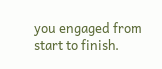you engaged from start to finish.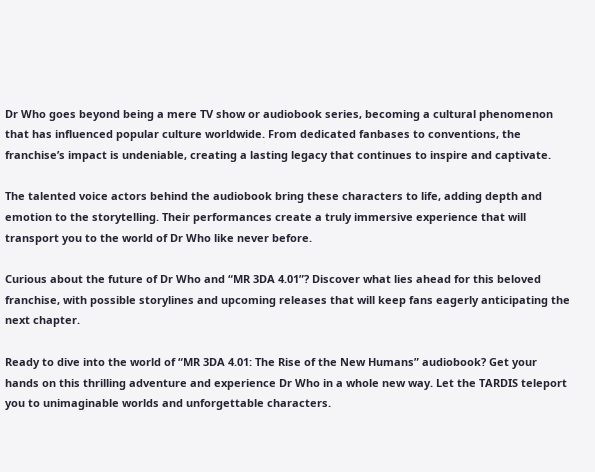Dr Who goes beyond being a mere TV show or audiobook series, becoming a cultural phenomenon that has influenced popular culture worldwide. From dedicated fanbases to conventions, the franchise’s impact is undeniable, creating a lasting legacy that continues to inspire and captivate.

The talented voice actors behind the audiobook bring these characters to life, adding depth and emotion to the storytelling. Their performances create a truly immersive experience that will transport you to the world of Dr Who like never before.

Curious about the future of Dr Who and “MR 3DA 4.01”? Discover what lies ahead for this beloved franchise, with possible storylines and upcoming releases that will keep fans eagerly anticipating the next chapter.

Ready to dive into the world of “MR 3DA 4.01: The Rise of the New Humans” audiobook? Get your hands on this thrilling adventure and experience Dr Who in a whole new way. Let the TARDIS teleport you to unimaginable worlds and unforgettable characters.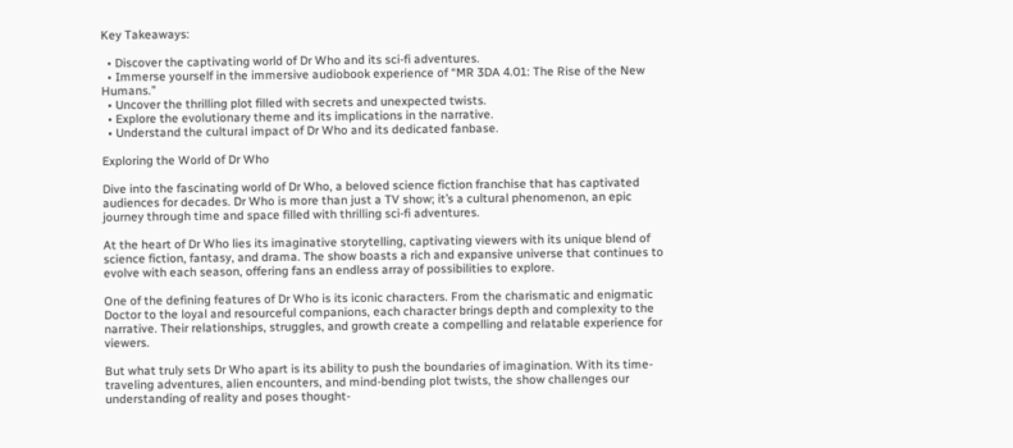Key Takeaways:

  • Discover the captivating world of Dr Who and its sci-fi adventures.
  • Immerse yourself in the immersive audiobook experience of “MR 3DA 4.01: The Rise of the New Humans.”
  • Uncover the thrilling plot filled with secrets and unexpected twists.
  • Explore the evolutionary theme and its implications in the narrative.
  • Understand the cultural impact of Dr Who and its dedicated fanbase.

Exploring the World of Dr Who

Dive into the fascinating world of Dr Who, a beloved science fiction franchise that has captivated audiences for decades. Dr Who is more than just a TV show; it’s a cultural phenomenon, an epic journey through time and space filled with thrilling sci-fi adventures.

At the heart of Dr Who lies its imaginative storytelling, captivating viewers with its unique blend of science fiction, fantasy, and drama. The show boasts a rich and expansive universe that continues to evolve with each season, offering fans an endless array of possibilities to explore.

One of the defining features of Dr Who is its iconic characters. From the charismatic and enigmatic Doctor to the loyal and resourceful companions, each character brings depth and complexity to the narrative. Their relationships, struggles, and growth create a compelling and relatable experience for viewers.

But what truly sets Dr Who apart is its ability to push the boundaries of imagination. With its time-traveling adventures, alien encounters, and mind-bending plot twists, the show challenges our understanding of reality and poses thought-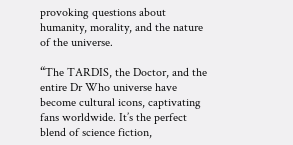provoking questions about humanity, morality, and the nature of the universe.

“The TARDIS, the Doctor, and the entire Dr Who universe have become cultural icons, captivating fans worldwide. It’s the perfect blend of science fiction,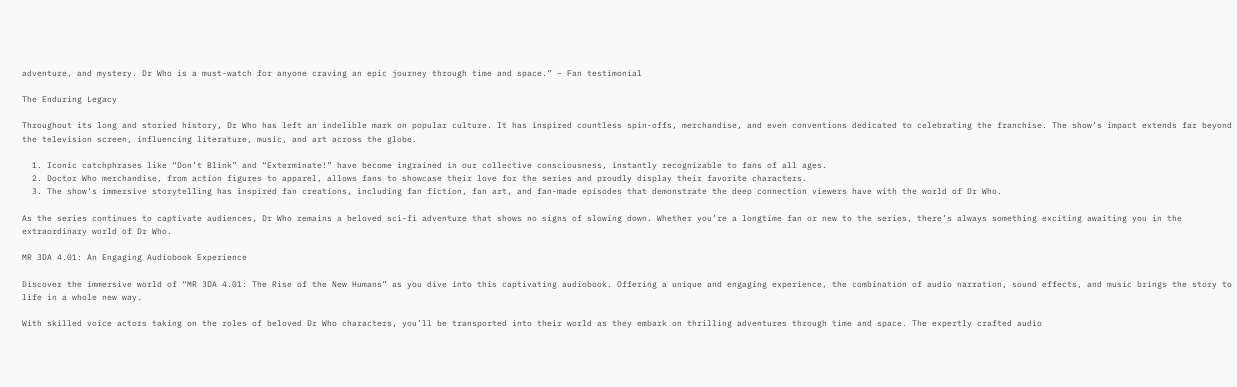adventure, and mystery. Dr Who is a must-watch for anyone craving an epic journey through time and space.” – Fan testimonial

The Enduring Legacy

Throughout its long and storied history, Dr Who has left an indelible mark on popular culture. It has inspired countless spin-offs, merchandise, and even conventions dedicated to celebrating the franchise. The show’s impact extends far beyond the television screen, influencing literature, music, and art across the globe.

  1. Iconic catchphrases like “Don’t Blink” and “Exterminate!” have become ingrained in our collective consciousness, instantly recognizable to fans of all ages.
  2. Doctor Who merchandise, from action figures to apparel, allows fans to showcase their love for the series and proudly display their favorite characters.
  3. The show’s immersive storytelling has inspired fan creations, including fan fiction, fan art, and fan-made episodes that demonstrate the deep connection viewers have with the world of Dr Who.

As the series continues to captivate audiences, Dr Who remains a beloved sci-fi adventure that shows no signs of slowing down. Whether you’re a longtime fan or new to the series, there’s always something exciting awaiting you in the extraordinary world of Dr Who.

MR 3DA 4.01: An Engaging Audiobook Experience

Discover the immersive world of “MR 3DA 4.01: The Rise of the New Humans” as you dive into this captivating audiobook. Offering a unique and engaging experience, the combination of audio narration, sound effects, and music brings the story to life in a whole new way.

With skilled voice actors taking on the roles of beloved Dr Who characters, you’ll be transported into their world as they embark on thrilling adventures through time and space. The expertly crafted audio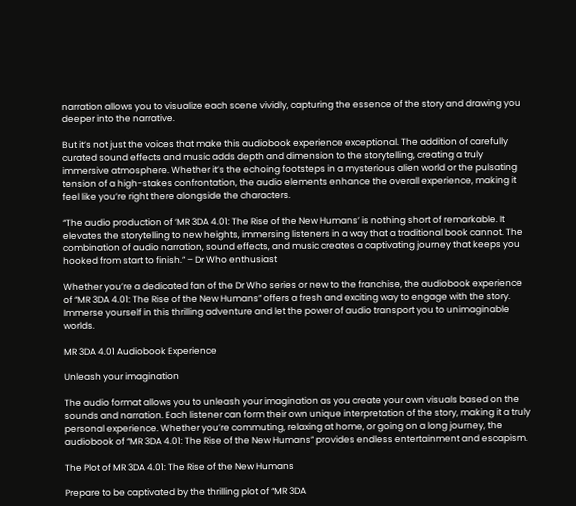narration allows you to visualize each scene vividly, capturing the essence of the story and drawing you deeper into the narrative.

But it’s not just the voices that make this audiobook experience exceptional. The addition of carefully curated sound effects and music adds depth and dimension to the storytelling, creating a truly immersive atmosphere. Whether it’s the echoing footsteps in a mysterious alien world or the pulsating tension of a high-stakes confrontation, the audio elements enhance the overall experience, making it feel like you’re right there alongside the characters.

“The audio production of ‘MR 3DA 4.01: The Rise of the New Humans’ is nothing short of remarkable. It elevates the storytelling to new heights, immersing listeners in a way that a traditional book cannot. The combination of audio narration, sound effects, and music creates a captivating journey that keeps you hooked from start to finish.” – Dr Who enthusiast

Whether you’re a dedicated fan of the Dr Who series or new to the franchise, the audiobook experience of “MR 3DA 4.01: The Rise of the New Humans” offers a fresh and exciting way to engage with the story. Immerse yourself in this thrilling adventure and let the power of audio transport you to unimaginable worlds.

MR 3DA 4.01 Audiobook Experience

Unleash your imagination

The audio format allows you to unleash your imagination as you create your own visuals based on the sounds and narration. Each listener can form their own unique interpretation of the story, making it a truly personal experience. Whether you’re commuting, relaxing at home, or going on a long journey, the audiobook of “MR 3DA 4.01: The Rise of the New Humans” provides endless entertainment and escapism.

The Plot of MR 3DA 4.01: The Rise of the New Humans

Prepare to be captivated by the thrilling plot of “MR 3DA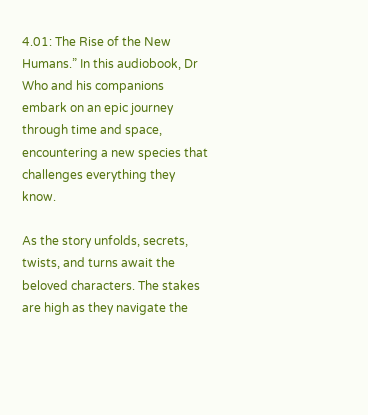4.01: The Rise of the New Humans.” In this audiobook, Dr Who and his companions embark on an epic journey through time and space, encountering a new species that challenges everything they know.

As the story unfolds, secrets, twists, and turns await the beloved characters. The stakes are high as they navigate the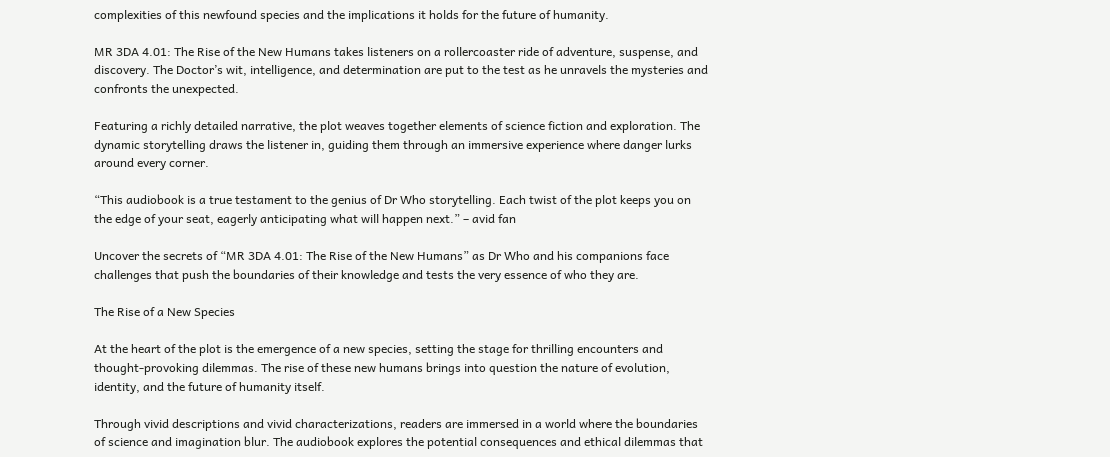complexities of this newfound species and the implications it holds for the future of humanity.

MR 3DA 4.01: The Rise of the New Humans takes listeners on a rollercoaster ride of adventure, suspense, and discovery. The Doctor’s wit, intelligence, and determination are put to the test as he unravels the mysteries and confronts the unexpected.

Featuring a richly detailed narrative, the plot weaves together elements of science fiction and exploration. The dynamic storytelling draws the listener in, guiding them through an immersive experience where danger lurks around every corner.

“This audiobook is a true testament to the genius of Dr Who storytelling. Each twist of the plot keeps you on the edge of your seat, eagerly anticipating what will happen next.” – avid fan

Uncover the secrets of “MR 3DA 4.01: The Rise of the New Humans” as Dr Who and his companions face challenges that push the boundaries of their knowledge and tests the very essence of who they are.

The Rise of a New Species

At the heart of the plot is the emergence of a new species, setting the stage for thrilling encounters and thought-provoking dilemmas. The rise of these new humans brings into question the nature of evolution, identity, and the future of humanity itself.

Through vivid descriptions and vivid characterizations, readers are immersed in a world where the boundaries of science and imagination blur. The audiobook explores the potential consequences and ethical dilemmas that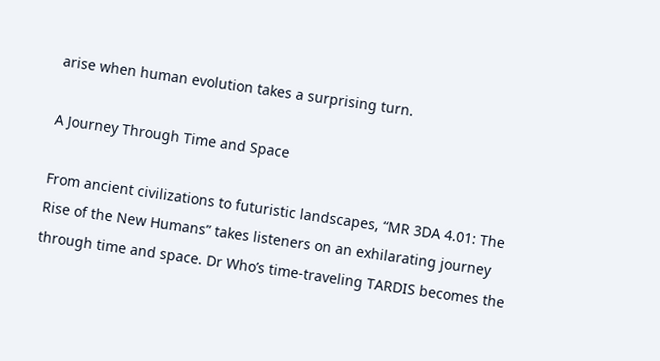arise when human evolution takes a surprising turn.

A Journey Through Time and Space

From ancient civilizations to futuristic landscapes, “MR 3DA 4.01: The Rise of the New Humans” takes listeners on an exhilarating journey through time and space. Dr Who’s time-traveling TARDIS becomes the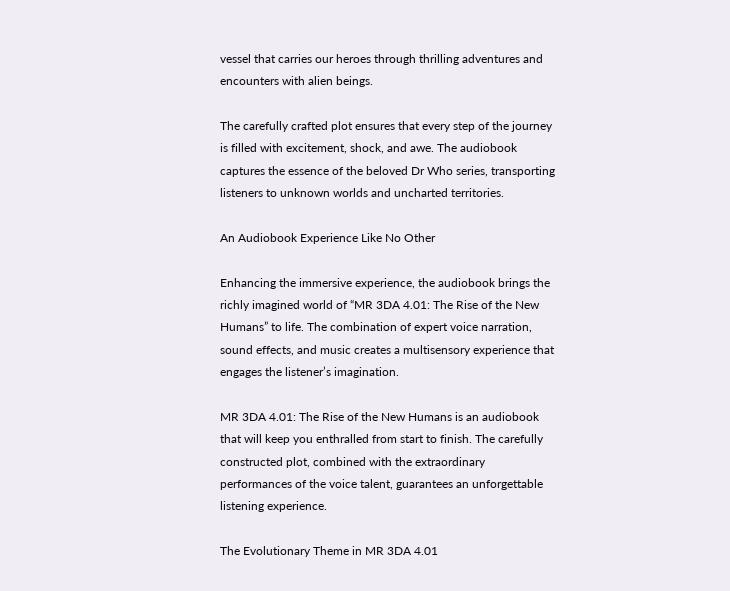vessel that carries our heroes through thrilling adventures and encounters with alien beings.

The carefully crafted plot ensures that every step of the journey is filled with excitement, shock, and awe. The audiobook captures the essence of the beloved Dr Who series, transporting listeners to unknown worlds and uncharted territories.

An Audiobook Experience Like No Other

Enhancing the immersive experience, the audiobook brings the richly imagined world of “MR 3DA 4.01: The Rise of the New Humans” to life. The combination of expert voice narration, sound effects, and music creates a multisensory experience that engages the listener’s imagination.

MR 3DA 4.01: The Rise of the New Humans is an audiobook that will keep you enthralled from start to finish. The carefully constructed plot, combined with the extraordinary performances of the voice talent, guarantees an unforgettable listening experience.

The Evolutionary Theme in MR 3DA 4.01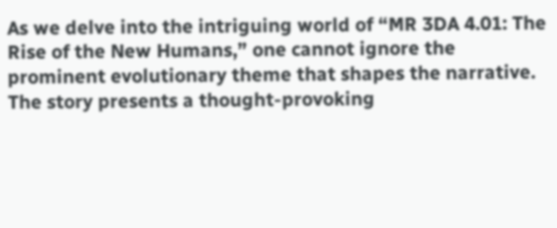As we delve into the intriguing world of “MR 3DA 4.01: The Rise of the New Humans,” one cannot ignore the prominent evolutionary theme that shapes the narrative. The story presents a thought-provoking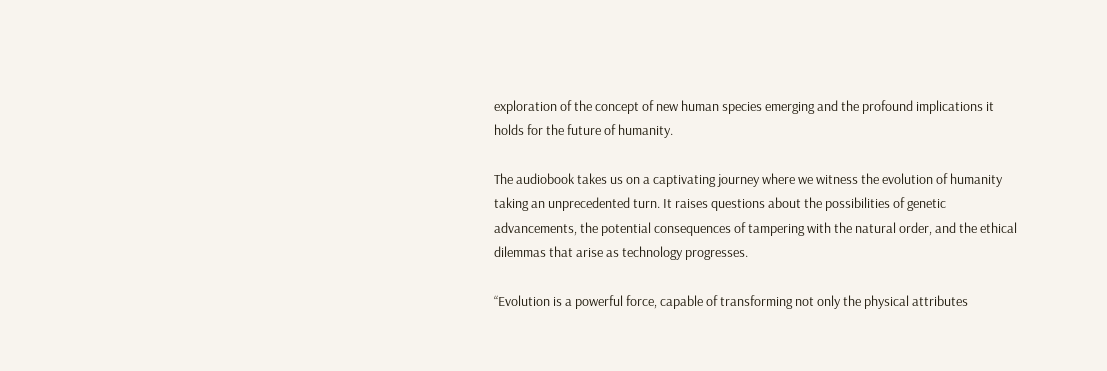exploration of the concept of new human species emerging and the profound implications it holds for the future of humanity.

The audiobook takes us on a captivating journey where we witness the evolution of humanity taking an unprecedented turn. It raises questions about the possibilities of genetic advancements, the potential consequences of tampering with the natural order, and the ethical dilemmas that arise as technology progresses.

“Evolution is a powerful force, capable of transforming not only the physical attributes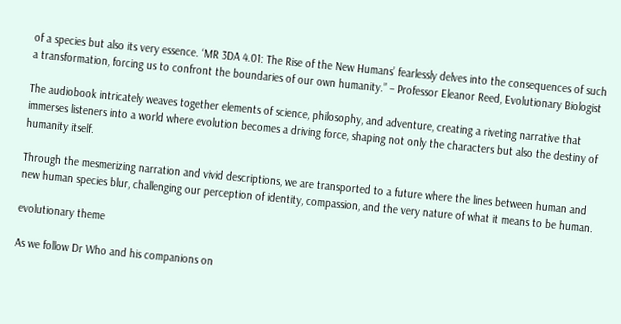of a species but also its very essence. ‘MR 3DA 4.01: The Rise of the New Humans’ fearlessly delves into the consequences of such a transformation, forcing us to confront the boundaries of our own humanity.” – Professor Eleanor Reed, Evolutionary Biologist

The audiobook intricately weaves together elements of science, philosophy, and adventure, creating a riveting narrative that immerses listeners into a world where evolution becomes a driving force, shaping not only the characters but also the destiny of humanity itself.

Through the mesmerizing narration and vivid descriptions, we are transported to a future where the lines between human and new human species blur, challenging our perception of identity, compassion, and the very nature of what it means to be human.

evolutionary theme

As we follow Dr Who and his companions on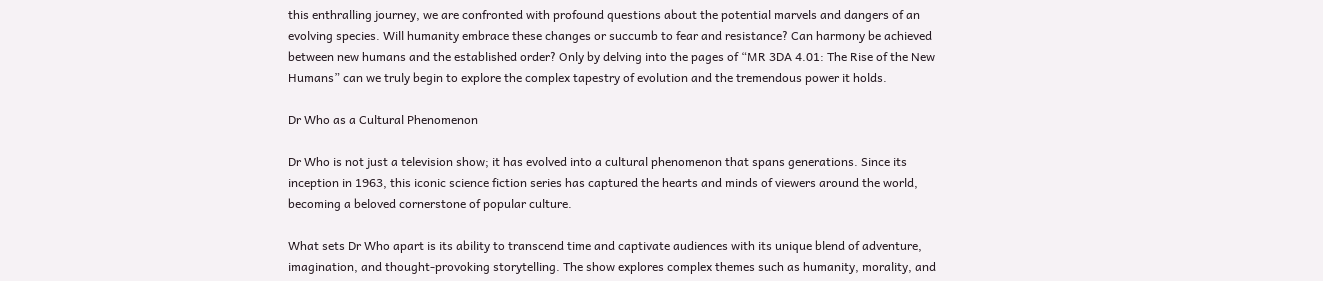this enthralling journey, we are confronted with profound questions about the potential marvels and dangers of an evolving species. Will humanity embrace these changes or succumb to fear and resistance? Can harmony be achieved between new humans and the established order? Only by delving into the pages of “MR 3DA 4.01: The Rise of the New Humans” can we truly begin to explore the complex tapestry of evolution and the tremendous power it holds.

Dr Who as a Cultural Phenomenon

Dr Who is not just a television show; it has evolved into a cultural phenomenon that spans generations. Since its inception in 1963, this iconic science fiction series has captured the hearts and minds of viewers around the world, becoming a beloved cornerstone of popular culture.

What sets Dr Who apart is its ability to transcend time and captivate audiences with its unique blend of adventure, imagination, and thought-provoking storytelling. The show explores complex themes such as humanity, morality, and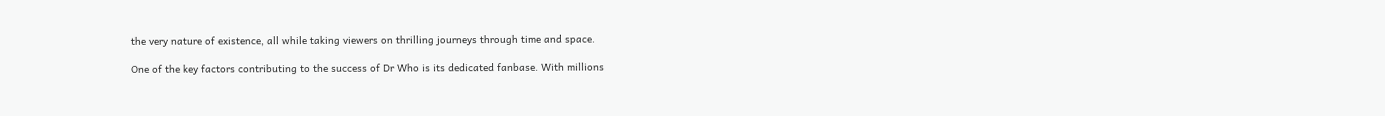the very nature of existence, all while taking viewers on thrilling journeys through time and space.

One of the key factors contributing to the success of Dr Who is its dedicated fanbase. With millions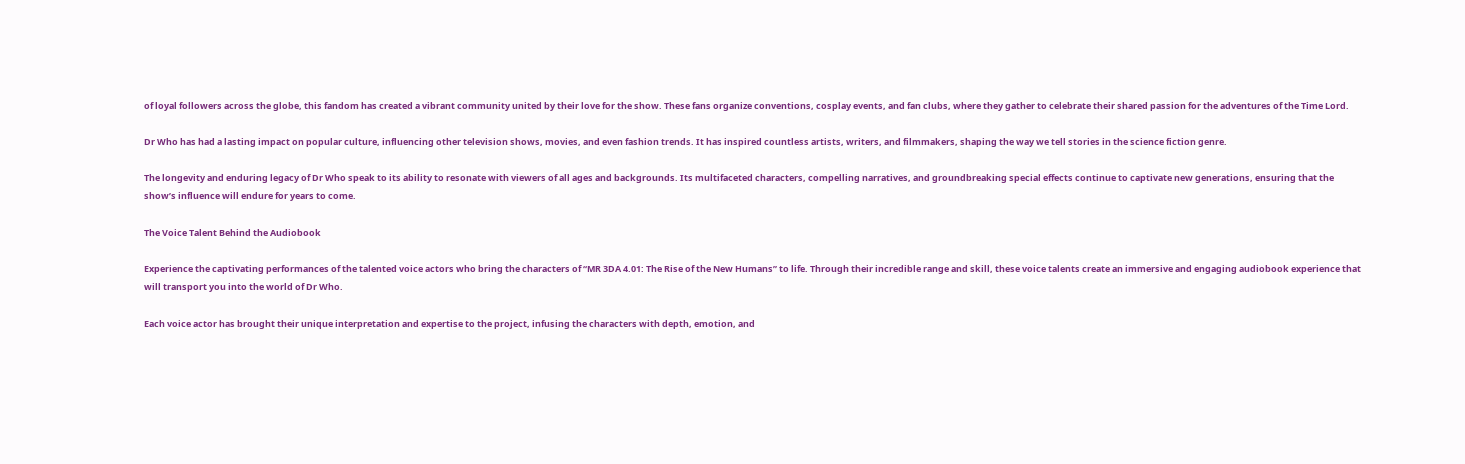of loyal followers across the globe, this fandom has created a vibrant community united by their love for the show. These fans organize conventions, cosplay events, and fan clubs, where they gather to celebrate their shared passion for the adventures of the Time Lord.

Dr Who has had a lasting impact on popular culture, influencing other television shows, movies, and even fashion trends. It has inspired countless artists, writers, and filmmakers, shaping the way we tell stories in the science fiction genre.

The longevity and enduring legacy of Dr Who speak to its ability to resonate with viewers of all ages and backgrounds. Its multifaceted characters, compelling narratives, and groundbreaking special effects continue to captivate new generations, ensuring that the show’s influence will endure for years to come.

The Voice Talent Behind the Audiobook

Experience the captivating performances of the talented voice actors who bring the characters of “MR 3DA 4.01: The Rise of the New Humans” to life. Through their incredible range and skill, these voice talents create an immersive and engaging audiobook experience that will transport you into the world of Dr Who.

Each voice actor has brought their unique interpretation and expertise to the project, infusing the characters with depth, emotion, and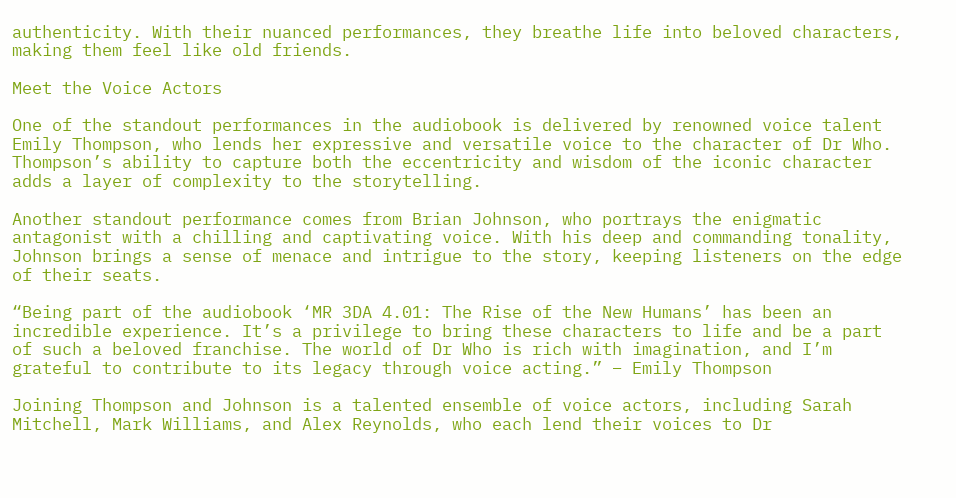authenticity. With their nuanced performances, they breathe life into beloved characters, making them feel like old friends.

Meet the Voice Actors

One of the standout performances in the audiobook is delivered by renowned voice talent Emily Thompson, who lends her expressive and versatile voice to the character of Dr Who. Thompson’s ability to capture both the eccentricity and wisdom of the iconic character adds a layer of complexity to the storytelling.

Another standout performance comes from Brian Johnson, who portrays the enigmatic antagonist with a chilling and captivating voice. With his deep and commanding tonality, Johnson brings a sense of menace and intrigue to the story, keeping listeners on the edge of their seats.

“Being part of the audiobook ‘MR 3DA 4.01: The Rise of the New Humans’ has been an incredible experience. It’s a privilege to bring these characters to life and be a part of such a beloved franchise. The world of Dr Who is rich with imagination, and I’m grateful to contribute to its legacy through voice acting.” – Emily Thompson

Joining Thompson and Johnson is a talented ensemble of voice actors, including Sarah Mitchell, Mark Williams, and Alex Reynolds, who each lend their voices to Dr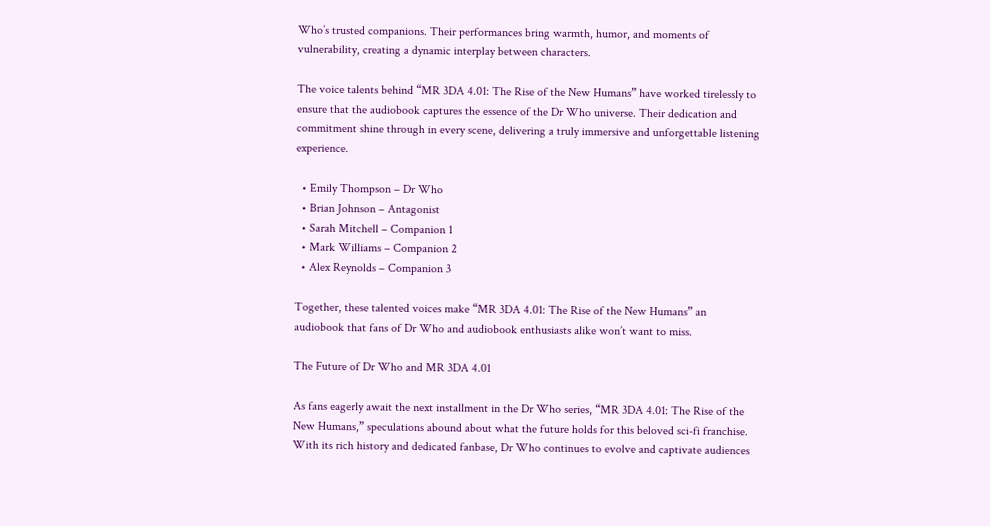Who’s trusted companions. Their performances bring warmth, humor, and moments of vulnerability, creating a dynamic interplay between characters.

The voice talents behind “MR 3DA 4.01: The Rise of the New Humans” have worked tirelessly to ensure that the audiobook captures the essence of the Dr Who universe. Their dedication and commitment shine through in every scene, delivering a truly immersive and unforgettable listening experience.

  • Emily Thompson – Dr Who
  • Brian Johnson – Antagonist
  • Sarah Mitchell – Companion 1
  • Mark Williams – Companion 2
  • Alex Reynolds – Companion 3

Together, these talented voices make “MR 3DA 4.01: The Rise of the New Humans” an audiobook that fans of Dr Who and audiobook enthusiasts alike won’t want to miss.

The Future of Dr Who and MR 3DA 4.01

As fans eagerly await the next installment in the Dr Who series, “MR 3DA 4.01: The Rise of the New Humans,” speculations abound about what the future holds for this beloved sci-fi franchise. With its rich history and dedicated fanbase, Dr Who continues to evolve and captivate audiences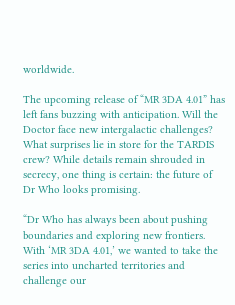worldwide.

The upcoming release of “MR 3DA 4.01” has left fans buzzing with anticipation. Will the Doctor face new intergalactic challenges? What surprises lie in store for the TARDIS crew? While details remain shrouded in secrecy, one thing is certain: the future of Dr Who looks promising.

“Dr Who has always been about pushing boundaries and exploring new frontiers. With ‘MR 3DA 4.01,’ we wanted to take the series into uncharted territories and challenge our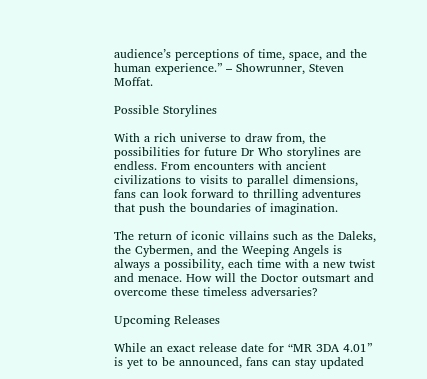audience’s perceptions of time, space, and the human experience.” – Showrunner, Steven Moffat.

Possible Storylines

With a rich universe to draw from, the possibilities for future Dr Who storylines are endless. From encounters with ancient civilizations to visits to parallel dimensions, fans can look forward to thrilling adventures that push the boundaries of imagination.

The return of iconic villains such as the Daleks, the Cybermen, and the Weeping Angels is always a possibility, each time with a new twist and menace. How will the Doctor outsmart and overcome these timeless adversaries?

Upcoming Releases

While an exact release date for “MR 3DA 4.01” is yet to be announced, fans can stay updated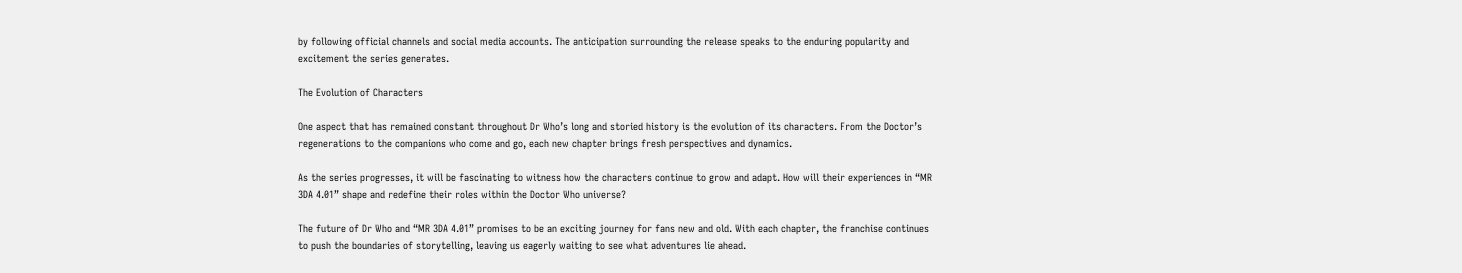by following official channels and social media accounts. The anticipation surrounding the release speaks to the enduring popularity and excitement the series generates.

The Evolution of Characters

One aspect that has remained constant throughout Dr Who’s long and storied history is the evolution of its characters. From the Doctor’s regenerations to the companions who come and go, each new chapter brings fresh perspectives and dynamics.

As the series progresses, it will be fascinating to witness how the characters continue to grow and adapt. How will their experiences in “MR 3DA 4.01” shape and redefine their roles within the Doctor Who universe?

The future of Dr Who and “MR 3DA 4.01” promises to be an exciting journey for fans new and old. With each chapter, the franchise continues to push the boundaries of storytelling, leaving us eagerly waiting to see what adventures lie ahead.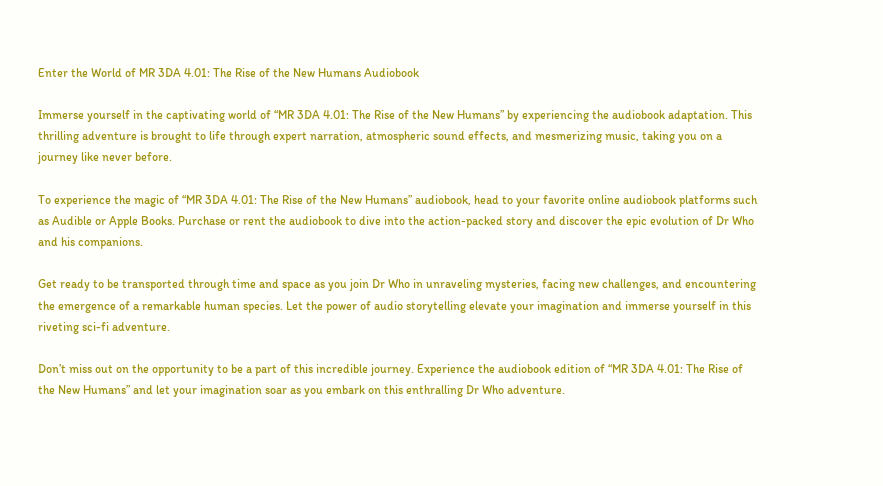Enter the World of MR 3DA 4.01: The Rise of the New Humans Audiobook

Immerse yourself in the captivating world of “MR 3DA 4.01: The Rise of the New Humans” by experiencing the audiobook adaptation. This thrilling adventure is brought to life through expert narration, atmospheric sound effects, and mesmerizing music, taking you on a journey like never before.

To experience the magic of “MR 3DA 4.01: The Rise of the New Humans” audiobook, head to your favorite online audiobook platforms such as Audible or Apple Books. Purchase or rent the audiobook to dive into the action-packed story and discover the epic evolution of Dr Who and his companions.

Get ready to be transported through time and space as you join Dr Who in unraveling mysteries, facing new challenges, and encountering the emergence of a remarkable human species. Let the power of audio storytelling elevate your imagination and immerse yourself in this riveting sci-fi adventure.

Don’t miss out on the opportunity to be a part of this incredible journey. Experience the audiobook edition of “MR 3DA 4.01: The Rise of the New Humans” and let your imagination soar as you embark on this enthralling Dr Who adventure.